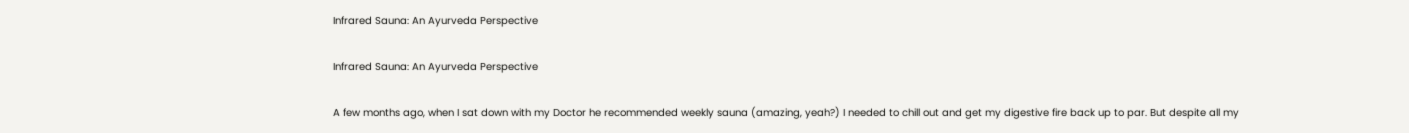Infrared Sauna: An Ayurveda Perspective

Infrared Sauna: An Ayurveda Perspective

A few months ago, when I sat down with my Doctor he recommended weekly sauna (amazing, yeah?) I needed to chill out and get my digestive fire back up to par. But despite all my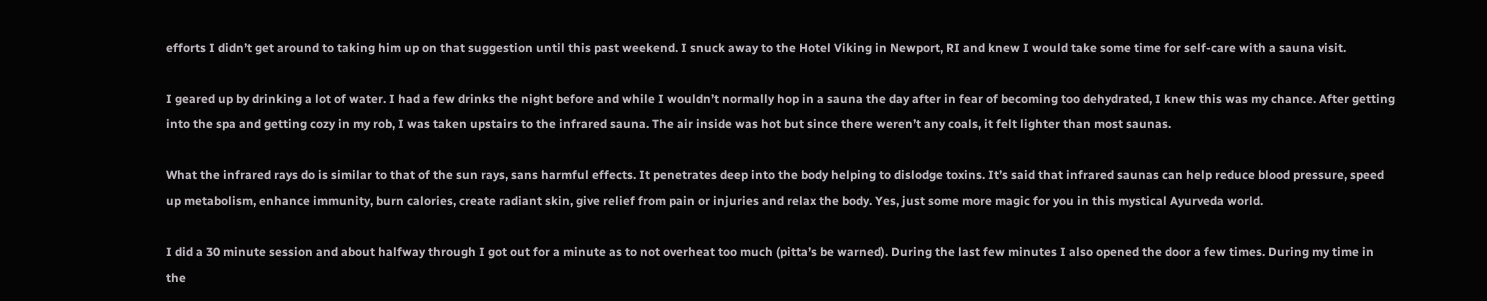efforts I didn’t get around to taking him up on that suggestion until this past weekend. I snuck away to the Hotel Viking in Newport, RI and knew I would take some time for self-care with a sauna visit.

I geared up by drinking a lot of water. I had a few drinks the night before and while I wouldn’t normally hop in a sauna the day after in fear of becoming too dehydrated, I knew this was my chance. After getting into the spa and getting cozy in my rob, I was taken upstairs to the infrared sauna. The air inside was hot but since there weren’t any coals, it felt lighter than most saunas.

What the infrared rays do is similar to that of the sun rays, sans harmful effects. It penetrates deep into the body helping to dislodge toxins. It’s said that infrared saunas can help reduce blood pressure, speed up metabolism, enhance immunity, burn calories, create radiant skin, give relief from pain or injuries and relax the body. Yes, just some more magic for you in this mystical Ayurveda world.

I did a 30 minute session and about halfway through I got out for a minute as to not overheat too much (pitta’s be warned). During the last few minutes I also opened the door a few times. During my time in the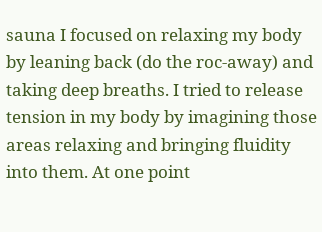sauna I focused on relaxing my body by leaning back (do the roc-away) and taking deep breaths. I tried to release tension in my body by imagining those areas relaxing and bringing fluidity into them. At one point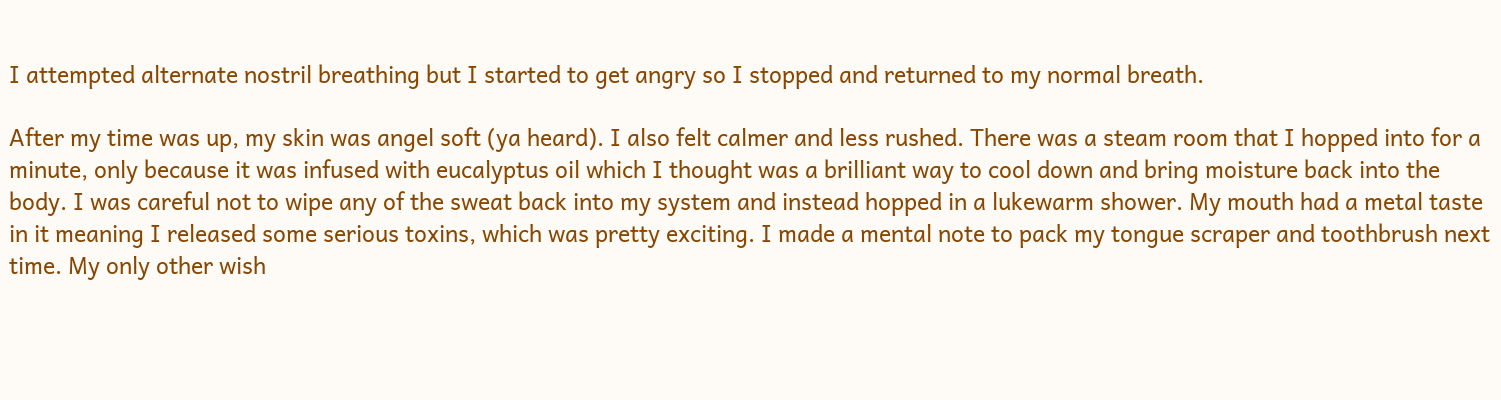I attempted alternate nostril breathing but I started to get angry so I stopped and returned to my normal breath.

After my time was up, my skin was angel soft (ya heard). I also felt calmer and less rushed. There was a steam room that I hopped into for a minute, only because it was infused with eucalyptus oil which I thought was a brilliant way to cool down and bring moisture back into the body. I was careful not to wipe any of the sweat back into my system and instead hopped in a lukewarm shower. My mouth had a metal taste in it meaning I released some serious toxins, which was pretty exciting. I made a mental note to pack my tongue scraper and toothbrush next time. My only other wish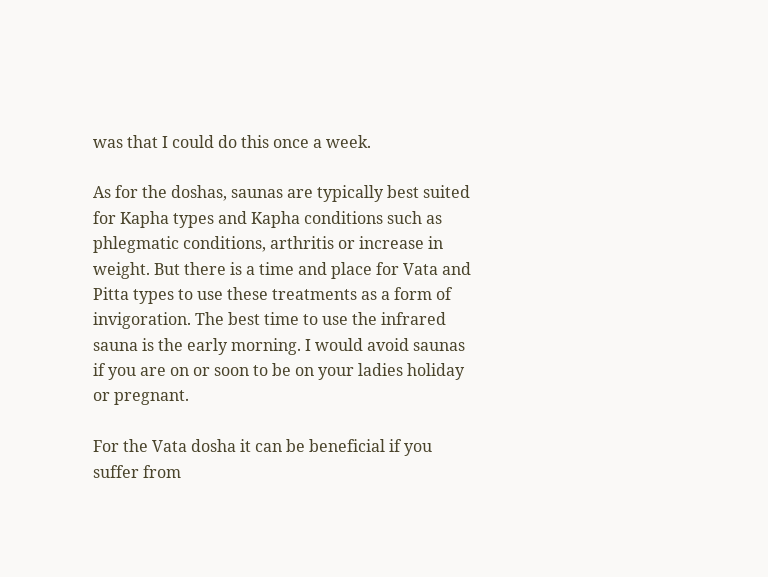was that I could do this once a week.

As for the doshas, saunas are typically best suited for Kapha types and Kapha conditions such as phlegmatic conditions, arthritis or increase in weight. But there is a time and place for Vata and Pitta types to use these treatments as a form of invigoration. The best time to use the infrared sauna is the early morning. I would avoid saunas if you are on or soon to be on your ladies holiday or pregnant.

For the Vata dosha it can be beneficial if you suffer from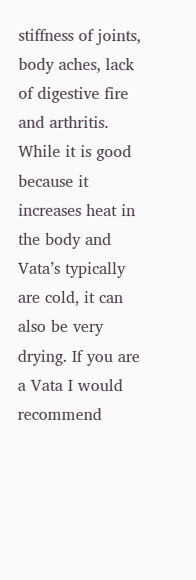stiffness of joints, body aches, lack of digestive fire and arthritis. While it is good because it increases heat in the body and Vata’s typically are cold, it can also be very drying. If you are a Vata I would recommend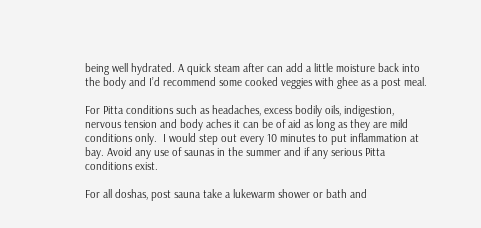being well hydrated. A quick steam after can add a little moisture back into the body and I’d recommend some cooked veggies with ghee as a post meal.

For Pitta conditions such as headaches, excess bodily oils, indigestion, nervous tension and body aches it can be of aid as long as they are mild conditions only.  I would step out every 10 minutes to put inflammation at bay. Avoid any use of saunas in the summer and if any serious Pitta conditions exist.

For all doshas, post sauna take a lukewarm shower or bath and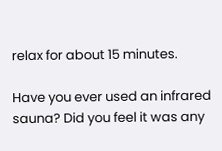relax for about 15 minutes.

Have you ever used an infrared sauna? Did you feel it was any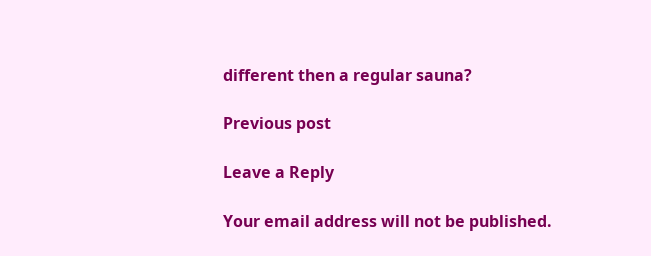different then a regular sauna?

Previous post

Leave a Reply

Your email address will not be published.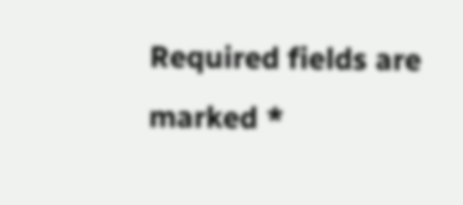Required fields are marked *